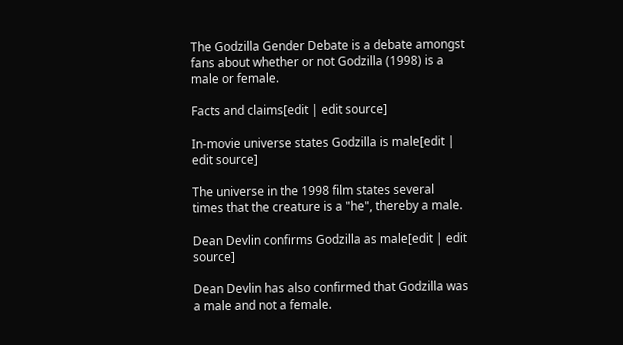The Godzilla Gender Debate is a debate amongst fans about whether or not Godzilla (1998) is a male or female.

Facts and claims[edit | edit source]

In-movie universe states Godzilla is male[edit | edit source]

The universe in the 1998 film states several times that the creature is a "he", thereby a male.

Dean Devlin confirms Godzilla as male[edit | edit source]

Dean Devlin has also confirmed that Godzilla was a male and not a female.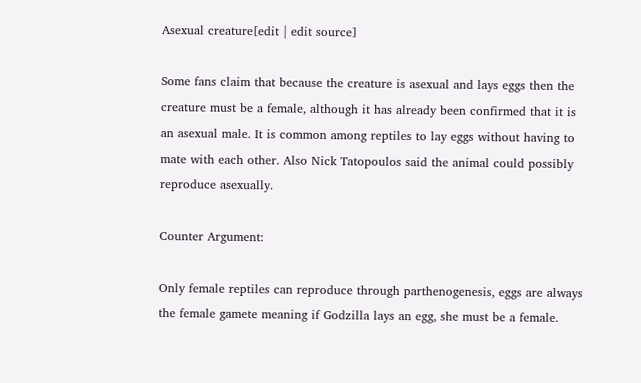Asexual creature[edit | edit source]

Some fans claim that because the creature is asexual and lays eggs then the creature must be a female, although it has already been confirmed that it is an asexual male. It is common among reptiles to lay eggs without having to mate with each other. Also Nick Tatopoulos said the animal could possibly reproduce asexually.

Counter Argument:

Only female reptiles can reproduce through parthenogenesis, eggs are always the female gamete meaning if Godzilla lays an egg, she must be a female.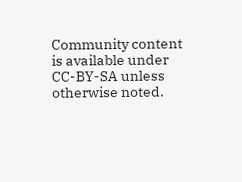Community content is available under CC-BY-SA unless otherwise noted.